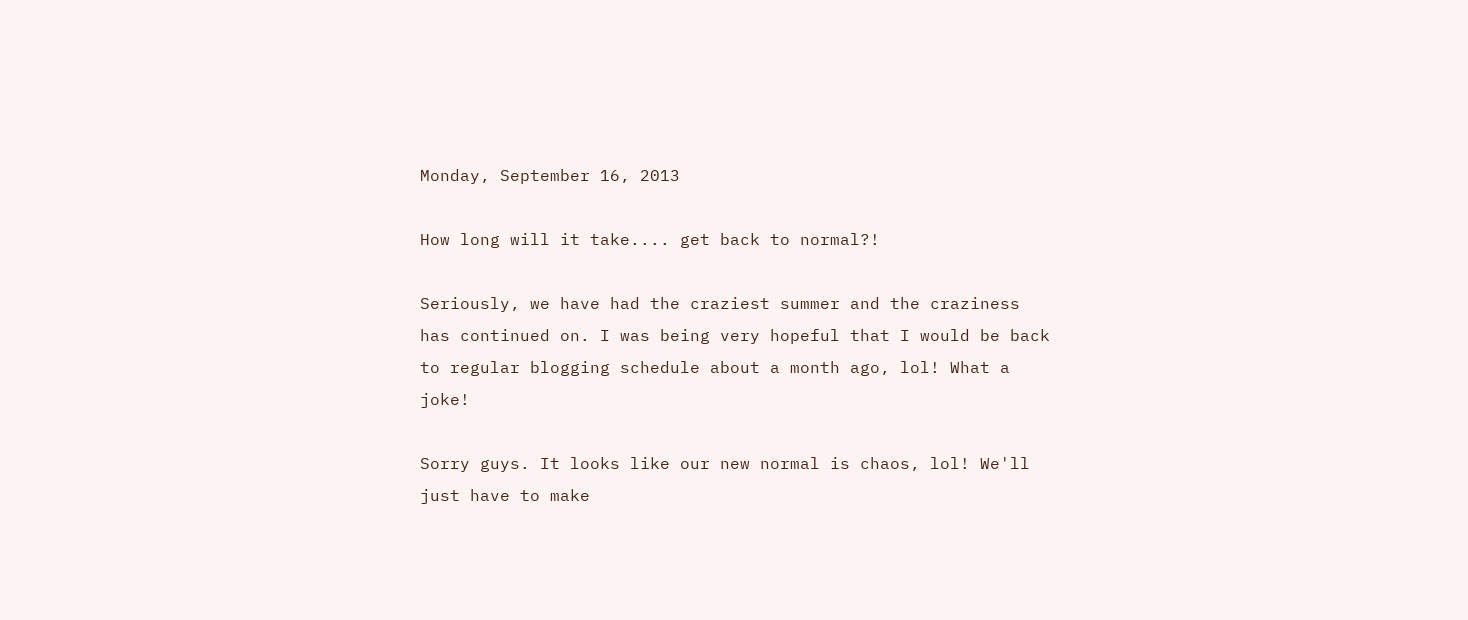Monday, September 16, 2013

How long will it take.... get back to normal?!

Seriously, we have had the craziest summer and the craziness has continued on. I was being very hopeful that I would be back to regular blogging schedule about a month ago, lol! What a joke!

Sorry guys. It looks like our new normal is chaos, lol! We'll just have to make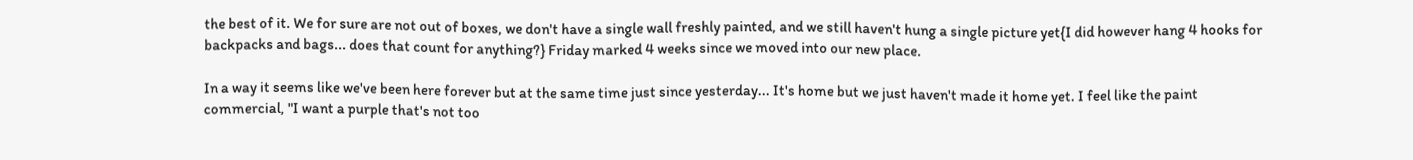the best of it. We for sure are not out of boxes, we don't have a single wall freshly painted, and we still haven't hung a single picture yet{I did however hang 4 hooks for backpacks and bags... does that count for anything?} Friday marked 4 weeks since we moved into our new place.

In a way it seems like we've been here forever but at the same time just since yesterday... It's home but we just haven't made it home yet. I feel like the paint commercial, "I want a purple that's not too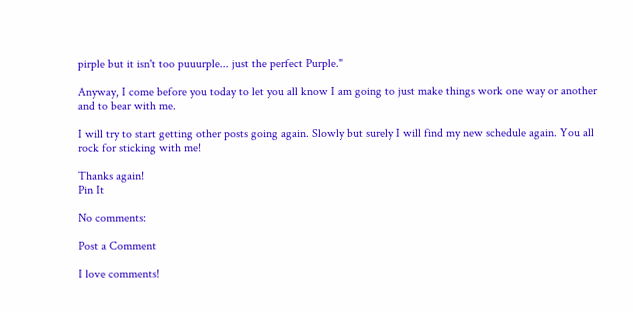pirple but it isn't too puuurple... just the perfect Purple."

Anyway, I come before you today to let you all know I am going to just make things work one way or another and to bear with me.

I will try to start getting other posts going again. Slowly but surely I will find my new schedule again. You all rock for sticking with me!

Thanks again!
Pin It

No comments:

Post a Comment

I love comments!